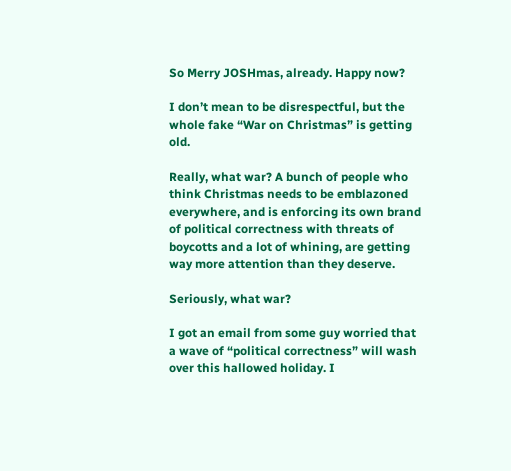So Merry JOSHmas, already. Happy now?

I don’t mean to be disrespectful, but the whole fake “War on Christmas” is getting old.

Really, what war? A bunch of people who think Christmas needs to be emblazoned everywhere, and is enforcing its own brand of political correctness with threats of boycotts and a lot of whining, are getting way more attention than they deserve.

Seriously, what war?

I got an email from some guy worried that a wave of “political correctness” will wash over this hallowed holiday. I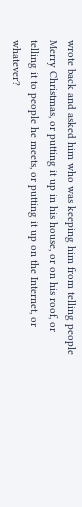wrote back and asked him who was keeping him from telling people Merry Christmas, or putting it up in his house, or on his roof, or telling it to people he meets, or putting it up on the Internet, or whatever?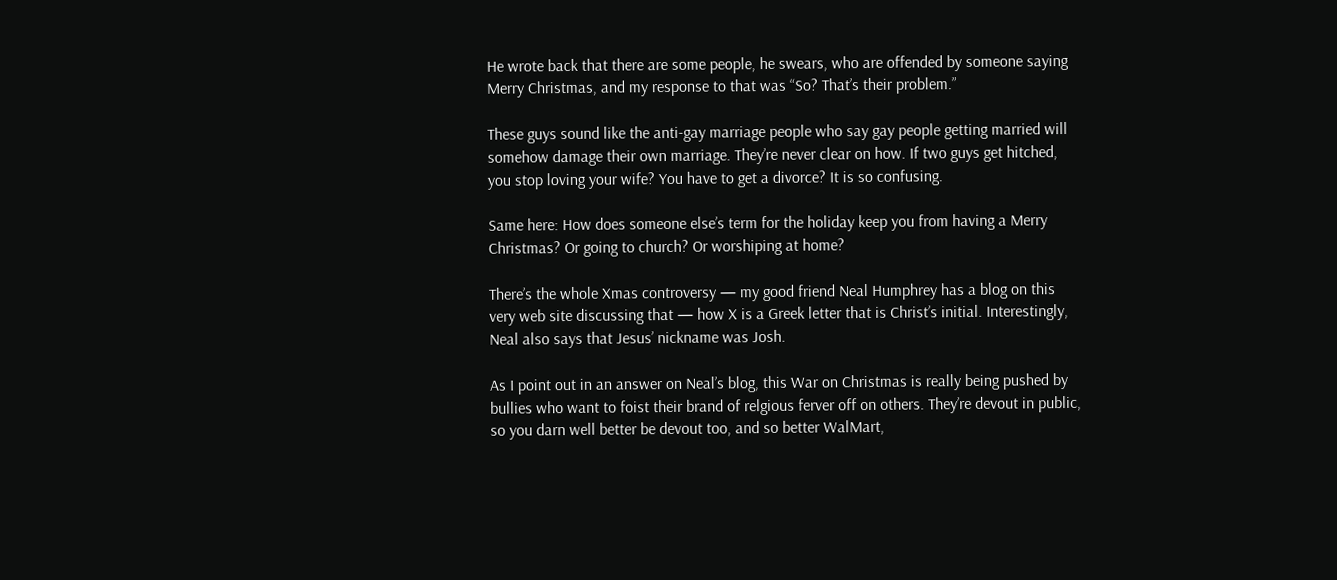He wrote back that there are some people, he swears, who are offended by someone saying Merry Christmas, and my response to that was “So? That’s their problem.”

These guys sound like the anti-gay marriage people who say gay people getting married will somehow damage their own marriage. They’re never clear on how. If two guys get hitched, you stop loving your wife? You have to get a divorce? It is so confusing.

Same here: How does someone else’s term for the holiday keep you from having a Merry Christmas? Or going to church? Or worshiping at home?

There’s the whole Xmas controversy — my good friend Neal Humphrey has a blog on this very web site discussing that — how X is a Greek letter that is Christ’s initial. Interestingly, Neal also says that Jesus’ nickname was Josh.

As I point out in an answer on Neal’s blog, this War on Christmas is really being pushed by bullies who want to foist their brand of relgious ferver off on others. They’re devout in public, so you darn well better be devout too, and so better WalMart,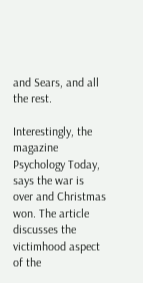and Sears, and all the rest.

Interestingly, the magazine Psychology Today, says the war is over and Christmas won. The article discusses the victimhood aspect of the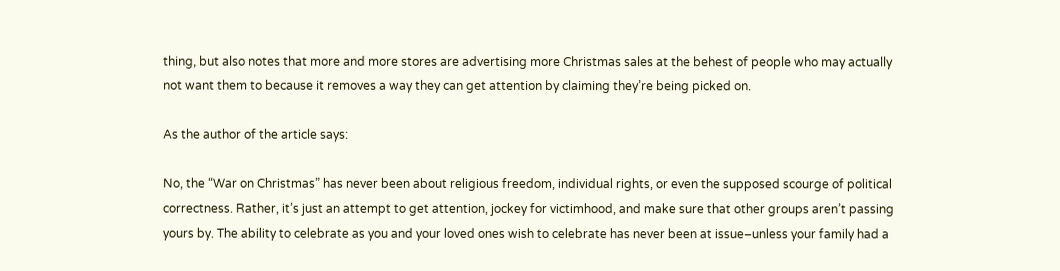thing, but also notes that more and more stores are advertising more Christmas sales at the behest of people who may actually not want them to because it removes a way they can get attention by claiming they’re being picked on.

As the author of the article says:

No, the “War on Christmas” has never been about religious freedom, individual rights, or even the supposed scourge of political correctness. Rather, it’s just an attempt to get attention, jockey for victimhood, and make sure that other groups aren’t passing yours by. The ability to celebrate as you and your loved ones wish to celebrate has never been at issue–unless your family had a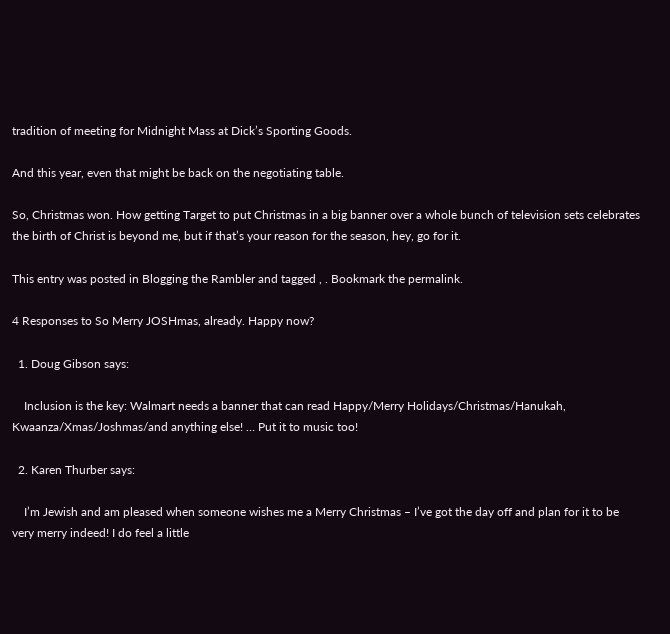tradition of meeting for Midnight Mass at Dick’s Sporting Goods.

And this year, even that might be back on the negotiating table.

So, Christmas won. How getting Target to put Christmas in a big banner over a whole bunch of television sets celebrates the birth of Christ is beyond me, but if that’s your reason for the season, hey, go for it.

This entry was posted in Blogging the Rambler and tagged , . Bookmark the permalink.

4 Responses to So Merry JOSHmas, already. Happy now?

  1. Doug Gibson says:

    Inclusion is the key: Walmart needs a banner that can read Happy/Merry Holidays/Christmas/Hanukah, Kwaanza/Xmas/Joshmas/and anything else! … Put it to music too!

  2. Karen Thurber says:

    I’m Jewish and am pleased when someone wishes me a Merry Christmas – I’ve got the day off and plan for it to be very merry indeed! I do feel a little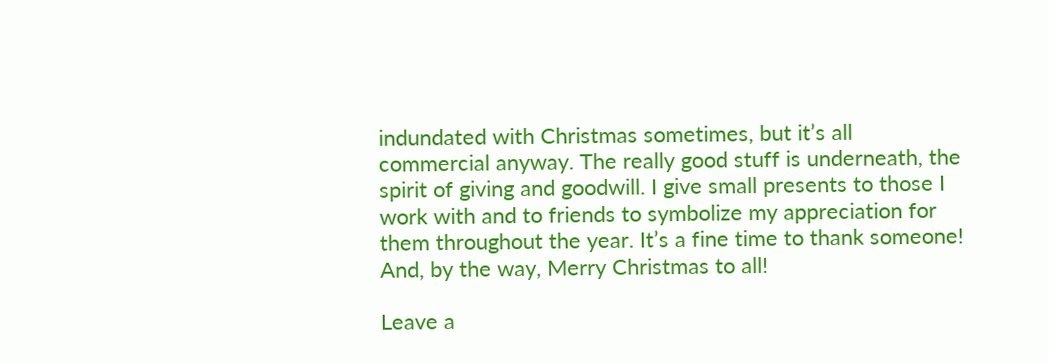indundated with Christmas sometimes, but it’s all commercial anyway. The really good stuff is underneath, the spirit of giving and goodwill. I give small presents to those I work with and to friends to symbolize my appreciation for them throughout the year. It’s a fine time to thank someone! And, by the way, Merry Christmas to all!

Leave a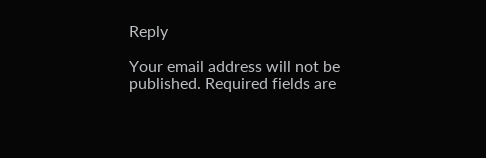Reply

Your email address will not be published. Required fields are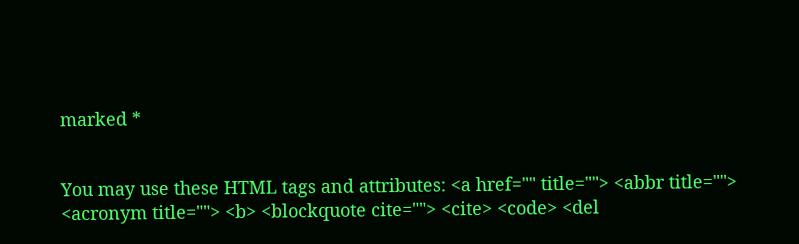marked *


You may use these HTML tags and attributes: <a href="" title=""> <abbr title=""> <acronym title=""> <b> <blockquote cite=""> <cite> <code> <del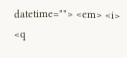datetime=""> <em> <i> <q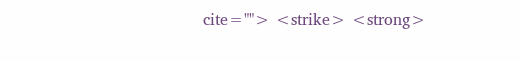cite=""> <strike> <strong>